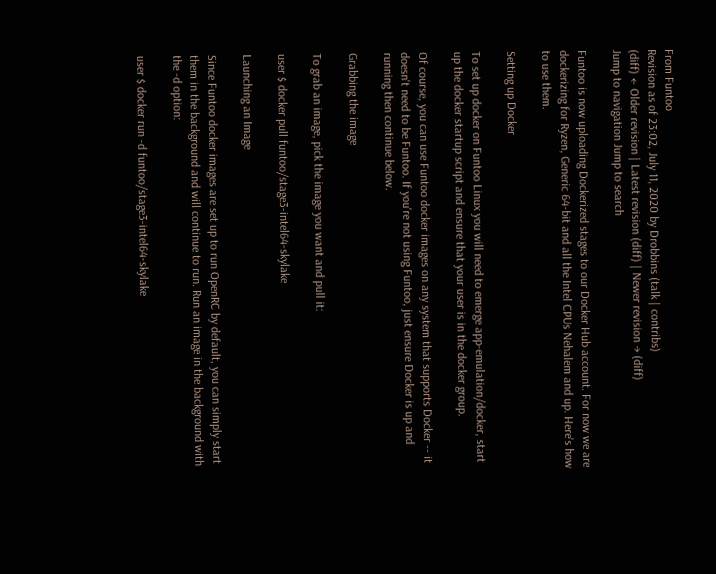From Funtoo
Revision as of 23:02, July 11, 2020 by Drobbins (talk | contribs)
(diff) ← Older revision | Latest revision (diff) | Newer revision → (diff)
Jump to navigation Jump to search

Funtoo is now uploading Dockerized stages to our Docker Hub account. For now we are dockerizing for Ryzen, Generic 64-bit and all the Intel CPUs Nehalem and up. Here's how to use them.

Setting up Docker

To set up docker on Funtoo Linux you will need to emerge app-emulation/docker, start up the docker startup script and ensure that your user is in the docker group.

Of course, you can use Funtoo docker images on any system that supports Docker -- it doesn't need to be Funtoo. If you're not using Funtoo, just ensure Docker is up and running then continue below.

Grabbing the image

To grab an image, pick the image you want and pull it:

user $ docker pull funtoo/stage3-intel64-skylake

Launching an Image

Since Funtoo docker images are set up to run OpenRC by default, you can simply start them in the background and will continue to run. Run an image in the background with the -d option:

user $ docker run -d funtoo/stage3-intel64-skylake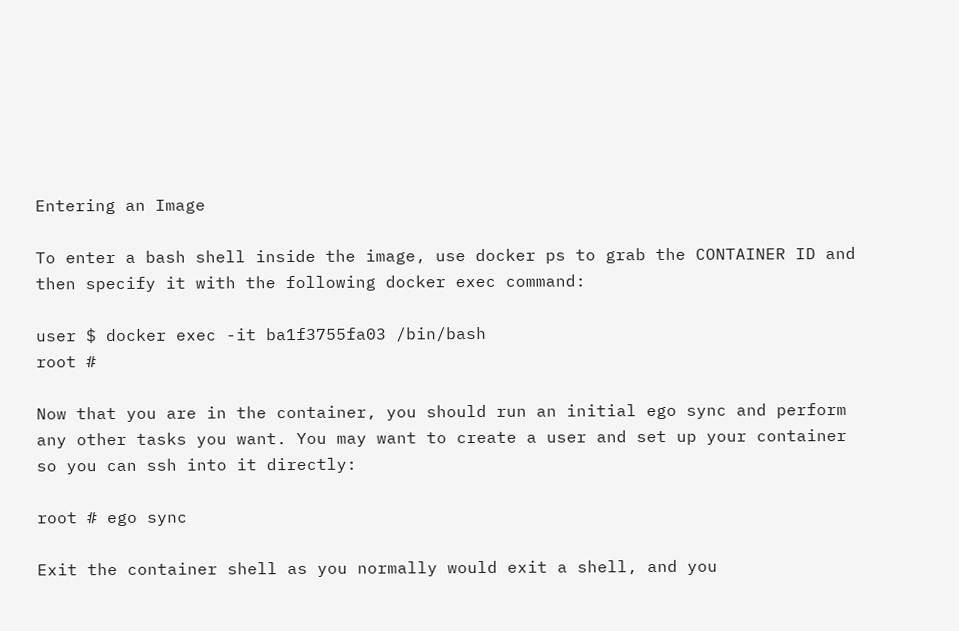Entering an Image

To enter a bash shell inside the image, use docker ps to grab the CONTAINER ID and then specify it with the following docker exec command:

user $ docker exec -it ba1f3755fa03 /bin/bash
root #

Now that you are in the container, you should run an initial ego sync and perform any other tasks you want. You may want to create a user and set up your container so you can ssh into it directly:

root # ego sync

Exit the container shell as you normally would exit a shell, and you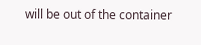will be out of the container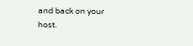and back on your host.